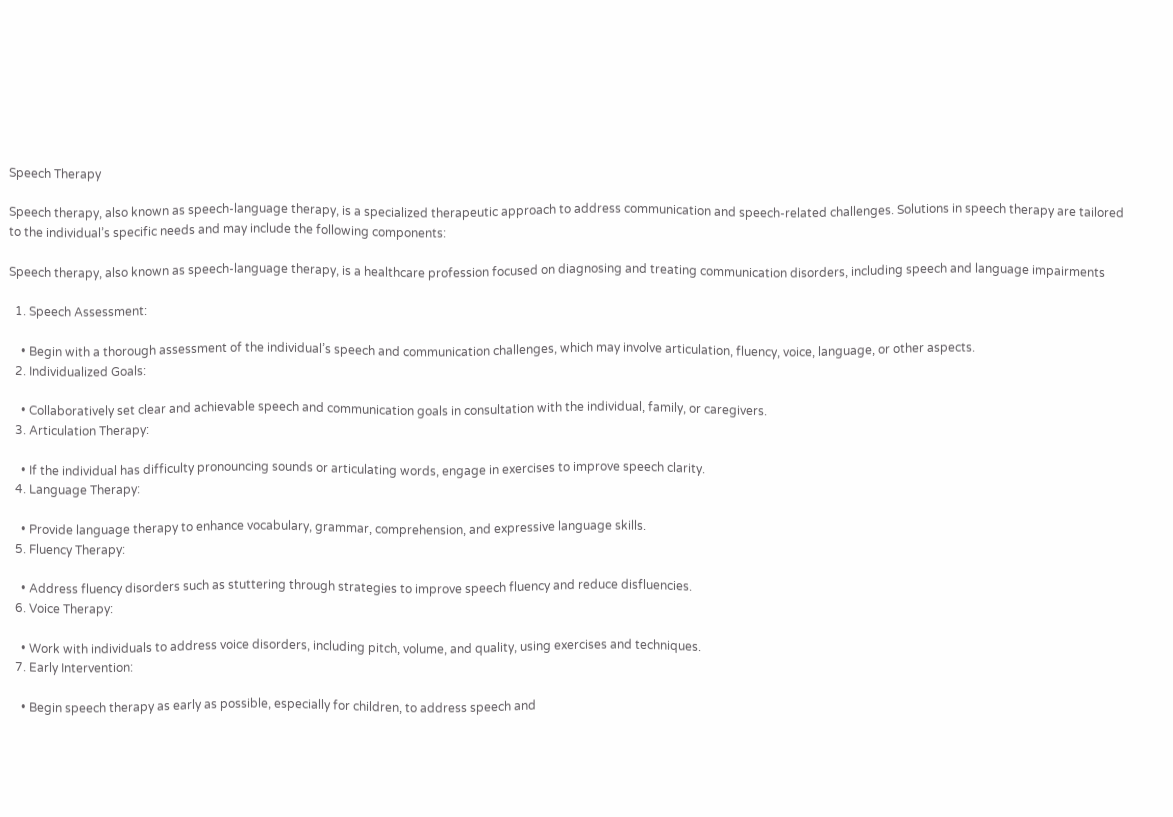Speech Therapy

Speech therapy, also known as speech-language therapy, is a specialized therapeutic approach to address communication and speech-related challenges. Solutions in speech therapy are tailored to the individual’s specific needs and may include the following components:

Speech therapy, also known as speech-language therapy, is a healthcare profession focused on diagnosing and treating communication disorders, including speech and language impairments

  1. Speech Assessment:

    • Begin with a thorough assessment of the individual’s speech and communication challenges, which may involve articulation, fluency, voice, language, or other aspects.
  2. Individualized Goals:

    • Collaboratively set clear and achievable speech and communication goals in consultation with the individual, family, or caregivers.
  3. Articulation Therapy:

    • If the individual has difficulty pronouncing sounds or articulating words, engage in exercises to improve speech clarity.
  4. Language Therapy:

    • Provide language therapy to enhance vocabulary, grammar, comprehension, and expressive language skills.
  5. Fluency Therapy:

    • Address fluency disorders such as stuttering through strategies to improve speech fluency and reduce disfluencies.
  6. Voice Therapy:

    • Work with individuals to address voice disorders, including pitch, volume, and quality, using exercises and techniques.
  7. Early Intervention:

    • Begin speech therapy as early as possible, especially for children, to address speech and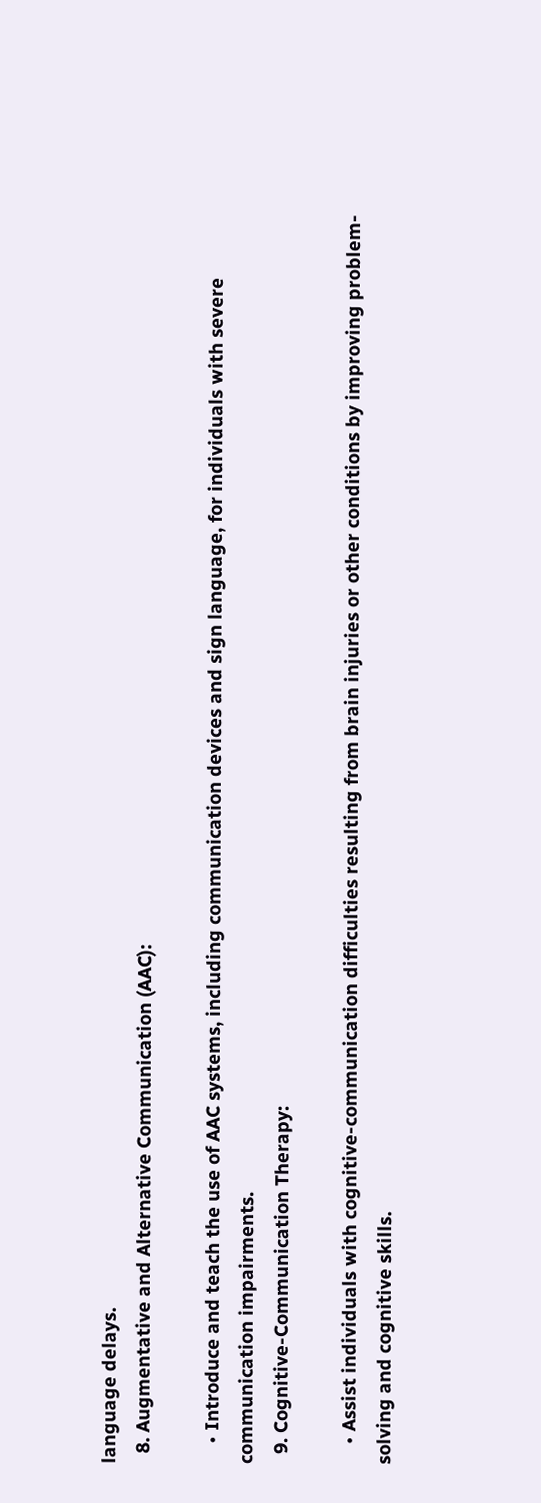language delays.
  8. Augmentative and Alternative Communication (AAC):

    • Introduce and teach the use of AAC systems, including communication devices and sign language, for individuals with severe communication impairments.
  9. Cognitive-Communication Therapy:

    • Assist individuals with cognitive-communication difficulties resulting from brain injuries or other conditions by improving problem-solving and cognitive skills.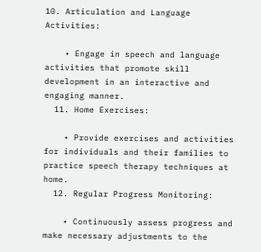10. Articulation and Language Activities:

    • Engage in speech and language activities that promote skill development in an interactive and engaging manner.
  11. Home Exercises:

    • Provide exercises and activities for individuals and their families to practice speech therapy techniques at home.
  12. Regular Progress Monitoring:

    • Continuously assess progress and make necessary adjustments to the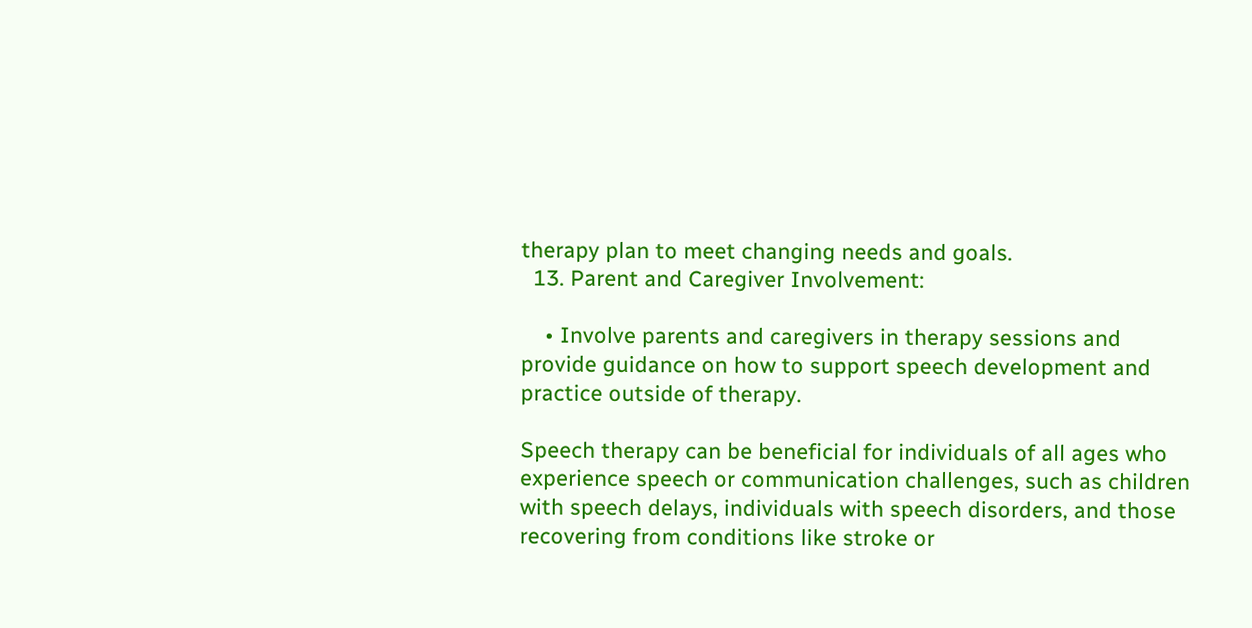therapy plan to meet changing needs and goals.
  13. Parent and Caregiver Involvement:

    • Involve parents and caregivers in therapy sessions and provide guidance on how to support speech development and practice outside of therapy.

Speech therapy can be beneficial for individuals of all ages who experience speech or communication challenges, such as children with speech delays, individuals with speech disorders, and those recovering from conditions like stroke or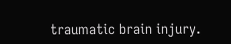traumatic brain injury.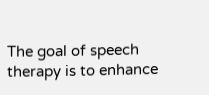The goal of speech therapy is to enhance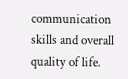communication skills and overall quality of life.